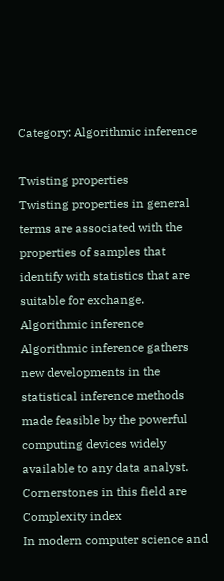Category: Algorithmic inference

Twisting properties
Twisting properties in general terms are associated with the properties of samples that identify with statistics that are suitable for exchange.
Algorithmic inference
Algorithmic inference gathers new developments in the statistical inference methods made feasible by the powerful computing devices widely available to any data analyst. Cornerstones in this field are
Complexity index
In modern computer science and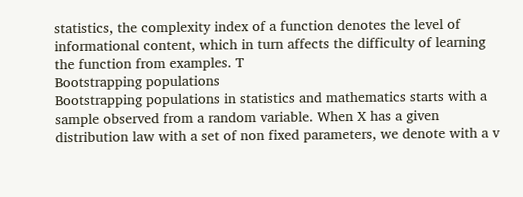statistics, the complexity index of a function denotes the level of informational content, which in turn affects the difficulty of learning the function from examples. T
Bootstrapping populations
Bootstrapping populations in statistics and mathematics starts with a sample observed from a random variable. When X has a given distribution law with a set of non fixed parameters, we denote with a v